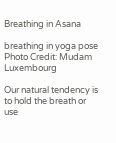Breathing in Asana

breathing in yoga pose
Photo Credit: Mudam Luxembourg

Our natural tendency is to hold the breath or use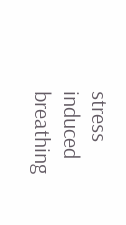stress induced breathing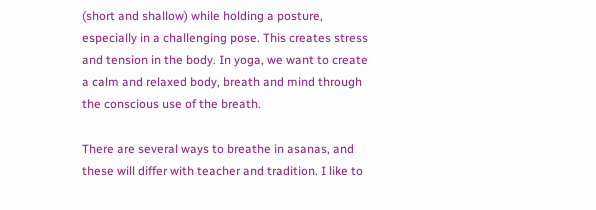(short and shallow) while holding a posture, especially in a challenging pose. This creates stress and tension in the body. In yoga, we want to create a calm and relaxed body, breath and mind through the conscious use of the breath.

There are several ways to breathe in asanas, and these will differ with teacher and tradition. I like to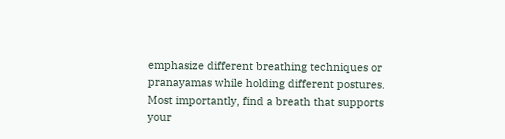emphasize different breathing techniques or pranayamas while holding different postures. Most importantly, find a breath that supports your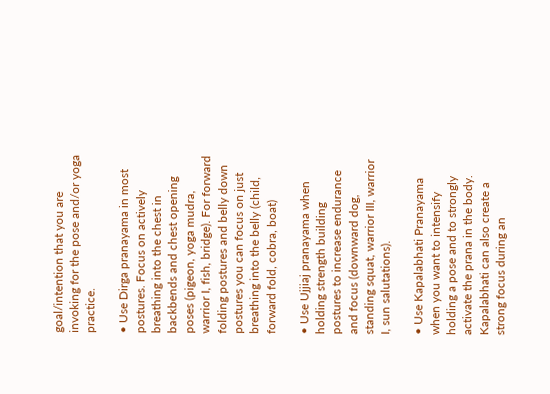goal/intention that you are invoking for the pose and/or yoga practice.

• Use Dirga pranayama in most postures. Focus on actively breathing into the chest in backbends and chest opening poses (pigeon, yoga mudra, warrior I, fish, bridge). For forward folding postures and belly down postures you can focus on just breathing into the belly (child, forward fold, cobra, boat)

• Use Ujjiaj pranayama when holding strength building postures to increase endurance and focus (downward dog, standing squat, warrior III, warrior I, sun salutations).

• Use Kapalabhati Pranayama when you want to intensify holding a pose and to strongly activate the prana in the body.  Kapalabhati can also create a strong focus during an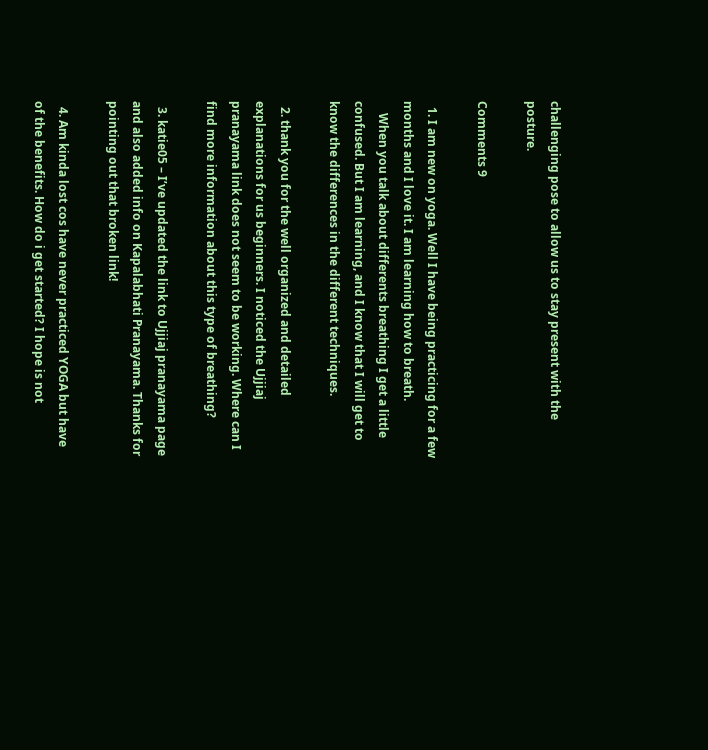challenging pose to allow us to stay present with the posture.

Comments 9

  1. I am new on yoga. Well I have being practicing for a few months and I love it. I am learning how to breath.
    When you talk about differents breathing I get a little confused. But I am learning, and I know that I will get to know the differences in the different techniques.

  2. thank you for the well organized and detailed explanations for us beginners. I noticed the Ujjiaj pranayama link does not seem to be working. Where can I find more information about this type of breathing?

  3. katie05 – I’ve updated the link to Ujjiaj pranayama page and also added info on Kapalabhati Pranayama. Thanks for pointing out that broken link!

  4. Am kinda lost cos have never practiced YOGA but have of the benefits. How do i get started? I hope is not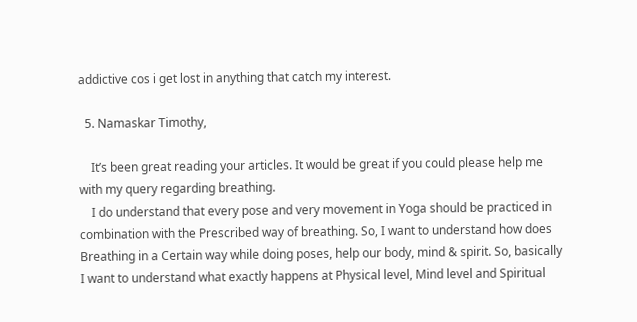addictive cos i get lost in anything that catch my interest.

  5. Namaskar Timothy,

    It’s been great reading your articles. It would be great if you could please help me with my query regarding breathing.
    I do understand that every pose and very movement in Yoga should be practiced in combination with the Prescribed way of breathing. So, I want to understand how does Breathing in a Certain way while doing poses, help our body, mind & spirit. So, basically I want to understand what exactly happens at Physical level, Mind level and Spiritual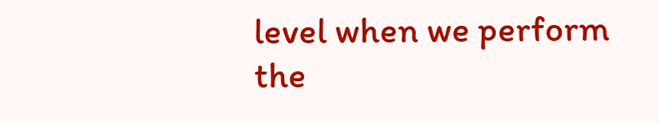level when we perform the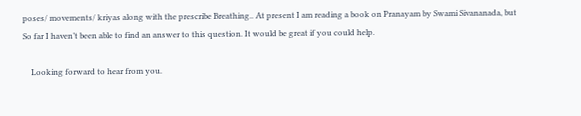poses/ movements/ kriyas along with the prescribe Breathing.. At present I am reading a book on Pranayam by Swami Sivananada, but So far I haven’t been able to find an answer to this question. It would be great if you could help.

    Looking forward to hear from you.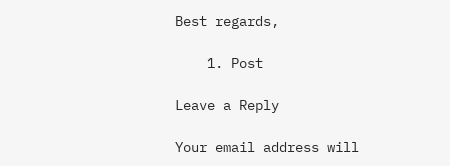Best regards,

    1. Post

Leave a Reply

Your email address will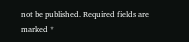not be published. Required fields are marked *